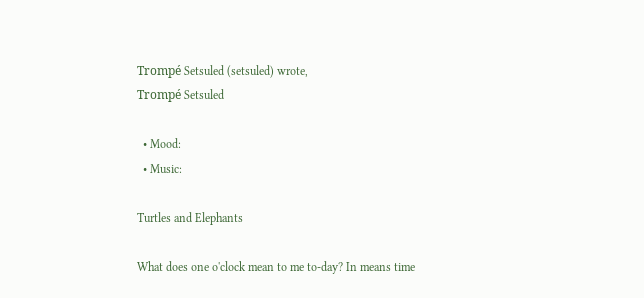Trompé Setsuled (setsuled) wrote,
Trompé Setsuled

  • Mood:
  • Music:

Turtles and Elephants

What does one o'clock mean to me to-day? In means time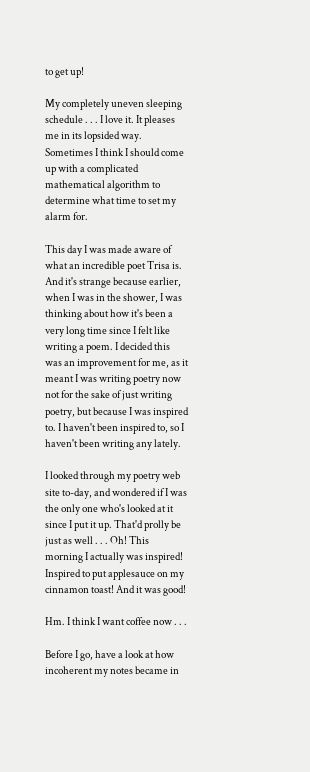to get up!

My completely uneven sleeping schedule . . . I love it. It pleases me in its lopsided way. Sometimes I think I should come up with a complicated mathematical algorithm to determine what time to set my alarm for.

This day I was made aware of what an incredible poet Trisa is. And it's strange because earlier, when I was in the shower, I was thinking about how it's been a very long time since I felt like writing a poem. I decided this was an improvement for me, as it meant I was writing poetry now not for the sake of just writing poetry, but because I was inspired to. I haven't been inspired to, so I haven't been writing any lately.

I looked through my poetry web site to-day, and wondered if I was the only one who's looked at it since I put it up. That'd prolly be just as well . . . Oh! This morning I actually was inspired! Inspired to put applesauce on my cinnamon toast! And it was good!

Hm. I think I want coffee now . . .

Before I go, have a look at how incoherent my notes became in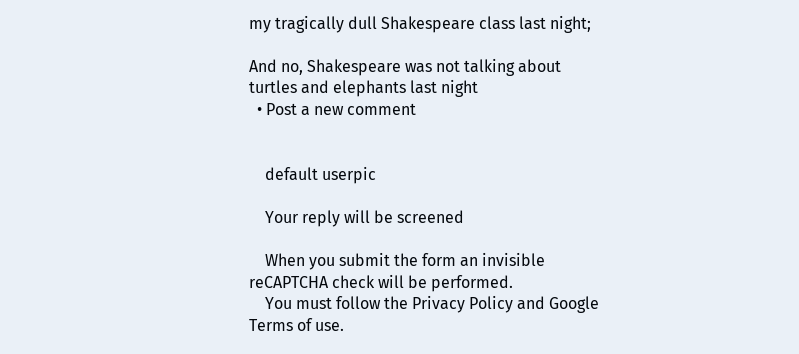my tragically dull Shakespeare class last night;

And no, Shakespeare was not talking about turtles and elephants last night
  • Post a new comment


    default userpic

    Your reply will be screened

    When you submit the form an invisible reCAPTCHA check will be performed.
    You must follow the Privacy Policy and Google Terms of use.